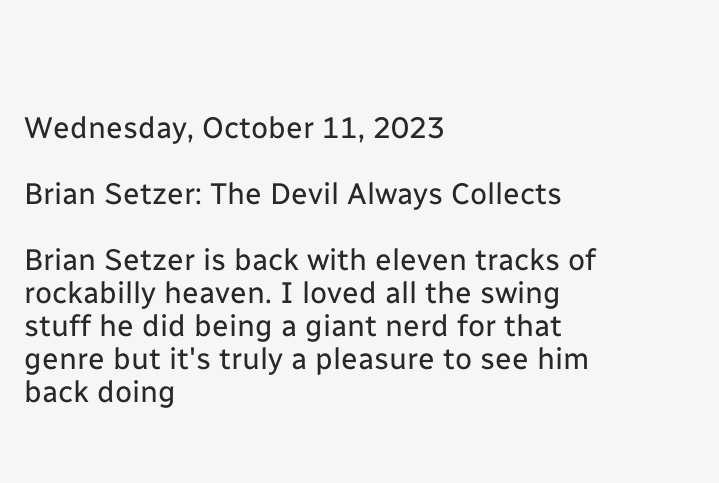Wednesday, October 11, 2023

Brian Setzer: The Devil Always Collects

Brian Setzer is back with eleven tracks of rockabilly heaven. I loved all the swing stuff he did being a giant nerd for that genre but it's truly a pleasure to see him back doing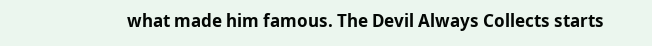what made him famous. The Devil Always Collects starts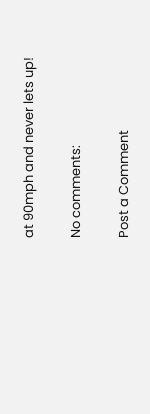at 90mph and never lets up!

No comments:

Post a Comment